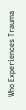Who Experiences Trauma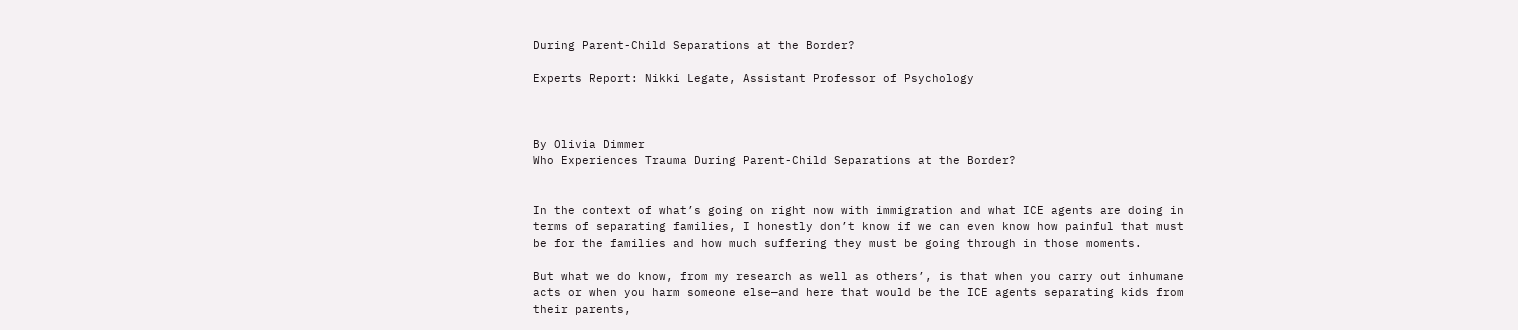During Parent-Child Separations at the Border?

Experts Report: Nikki Legate, Assistant Professor of Psychology



By Olivia Dimmer
Who Experiences Trauma During Parent-Child Separations at the Border?


In the context of what’s going on right now with immigration and what ICE agents are doing in terms of separating families, I honestly don’t know if we can even know how painful that must be for the families and how much suffering they must be going through in those moments.

But what we do know, from my research as well as others’, is that when you carry out inhumane acts or when you harm someone else—and here that would be the ICE agents separating kids from their parents,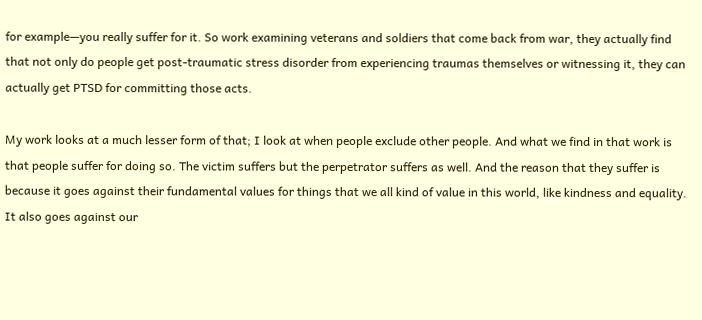for example—you really suffer for it. So work examining veterans and soldiers that come back from war, they actually find that not only do people get post-traumatic stress disorder from experiencing traumas themselves or witnessing it, they can actually get PTSD for committing those acts.

My work looks at a much lesser form of that; I look at when people exclude other people. And what we find in that work is that people suffer for doing so. The victim suffers but the perpetrator suffers as well. And the reason that they suffer is because it goes against their fundamental values for things that we all kind of value in this world, like kindness and equality. It also goes against our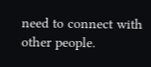need to connect with other people.